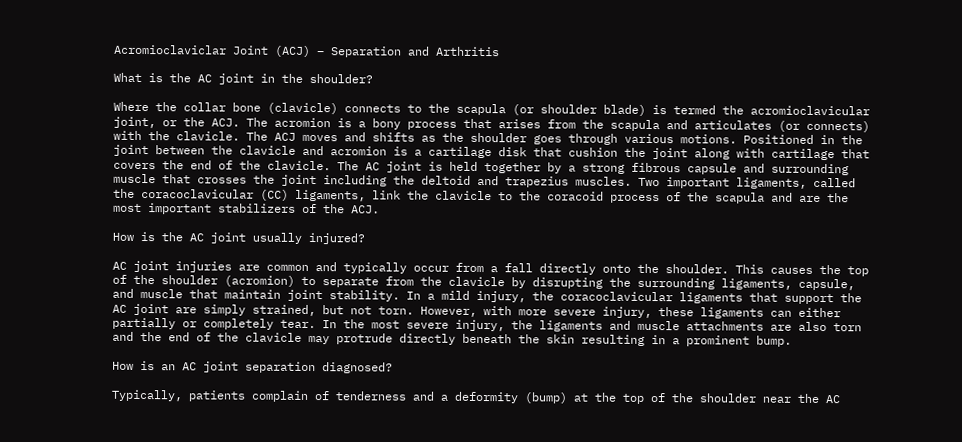Acromioclaviclar Joint (ACJ) – Separation and Arthritis

What is the AC joint in the shoulder?

Where the collar bone (clavicle) connects to the scapula (or shoulder blade) is termed the acromioclavicular joint, or the ACJ. The acromion is a bony process that arises from the scapula and articulates (or connects) with the clavicle. The ACJ moves and shifts as the shoulder goes through various motions. Positioned in the joint between the clavicle and acromion is a cartilage disk that cushion the joint along with cartilage that covers the end of the clavicle. The AC joint is held together by a strong fibrous capsule and surrounding muscle that crosses the joint including the deltoid and trapezius muscles. Two important ligaments, called the coracoclavicular (CC) ligaments, link the clavicle to the coracoid process of the scapula and are the most important stabilizers of the ACJ.

How is the AC joint usually injured?

AC joint injuries are common and typically occur from a fall directly onto the shoulder. This causes the top of the shoulder (acromion) to separate from the clavicle by disrupting the surrounding ligaments, capsule, and muscle that maintain joint stability. In a mild injury, the coracoclavicular ligaments that support the AC joint are simply strained, but not torn. However, with more severe injury, these ligaments can either partially or completely tear. In the most severe injury, the ligaments and muscle attachments are also torn and the end of the clavicle may protrude directly beneath the skin resulting in a prominent bump.

How is an AC joint separation diagnosed?

Typically, patients complain of tenderness and a deformity (bump) at the top of the shoulder near the AC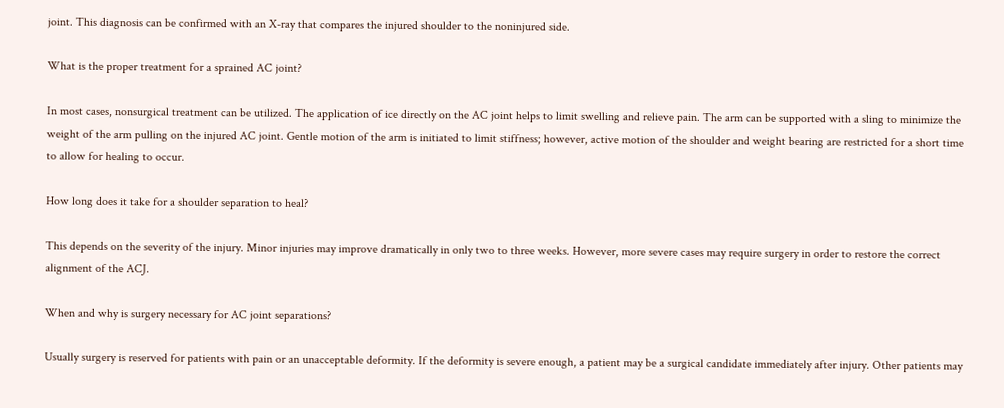joint. This diagnosis can be confirmed with an X-ray that compares the injured shoulder to the noninjured side.

What is the proper treatment for a sprained AC joint?

In most cases, nonsurgical treatment can be utilized. The application of ice directly on the AC joint helps to limit swelling and relieve pain. The arm can be supported with a sling to minimize the weight of the arm pulling on the injured AC joint. Gentle motion of the arm is initiated to limit stiffness; however, active motion of the shoulder and weight bearing are restricted for a short time to allow for healing to occur.

How long does it take for a shoulder separation to heal?

This depends on the severity of the injury. Minor injuries may improve dramatically in only two to three weeks. However, more severe cases may require surgery in order to restore the correct alignment of the ACJ.

When and why is surgery necessary for AC joint separations?

Usually surgery is reserved for patients with pain or an unacceptable deformity. If the deformity is severe enough, a patient may be a surgical candidate immediately after injury. Other patients may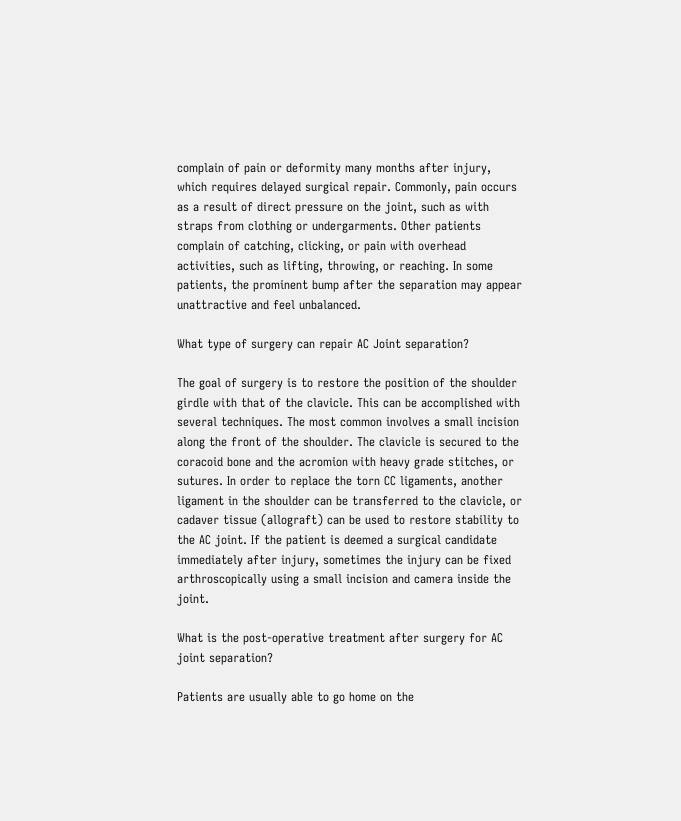complain of pain or deformity many months after injury, which requires delayed surgical repair. Commonly, pain occurs as a result of direct pressure on the joint, such as with straps from clothing or undergarments. Other patients complain of catching, clicking, or pain with overhead activities, such as lifting, throwing, or reaching. In some patients, the prominent bump after the separation may appear unattractive and feel unbalanced.

What type of surgery can repair AC Joint separation?

The goal of surgery is to restore the position of the shoulder girdle with that of the clavicle. This can be accomplished with several techniques. The most common involves a small incision along the front of the shoulder. The clavicle is secured to the coracoid bone and the acromion with heavy grade stitches, or sutures. In order to replace the torn CC ligaments, another ligament in the shoulder can be transferred to the clavicle, or cadaver tissue (allograft) can be used to restore stability to the AC joint. If the patient is deemed a surgical candidate immediately after injury, sometimes the injury can be fixed arthroscopically using a small incision and camera inside the joint.

What is the post-operative treatment after surgery for AC joint separation?

Patients are usually able to go home on the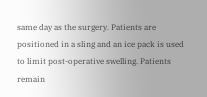same day as the surgery. Patients are positioned in a sling and an ice pack is used to limit post-operative swelling. Patients remain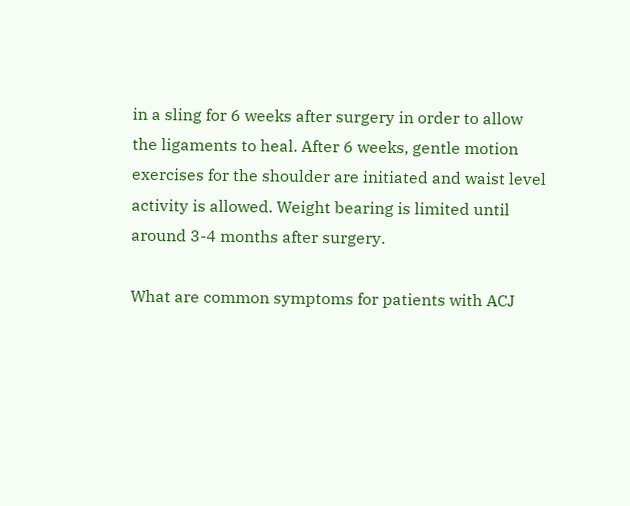in a sling for 6 weeks after surgery in order to allow the ligaments to heal. After 6 weeks, gentle motion exercises for the shoulder are initiated and waist level activity is allowed. Weight bearing is limited until around 3-4 months after surgery.

What are common symptoms for patients with ACJ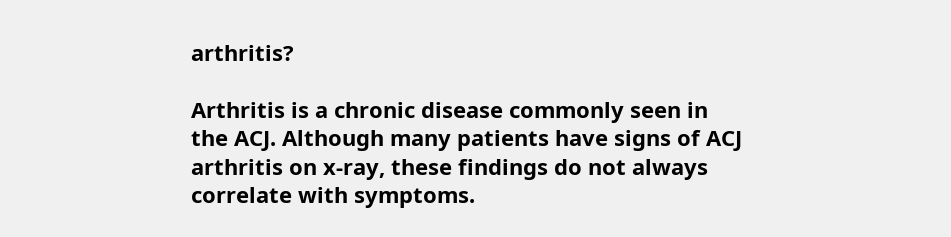arthritis?

Arthritis is a chronic disease commonly seen in the ACJ. Although many patients have signs of ACJ arthritis on x-ray, these findings do not always correlate with symptoms.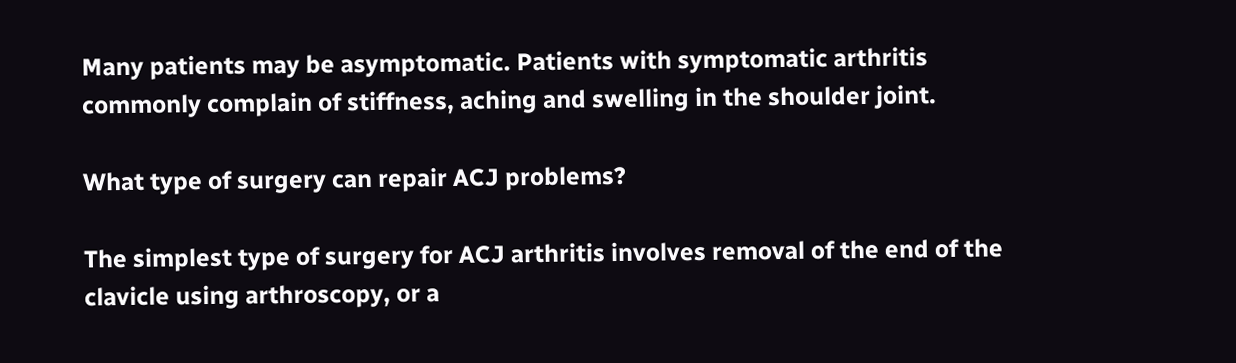Many patients may be asymptomatic. Patients with symptomatic arthritis commonly complain of stiffness, aching and swelling in the shoulder joint.

What type of surgery can repair ACJ problems?

The simplest type of surgery for ACJ arthritis involves removal of the end of the clavicle using arthroscopy, or a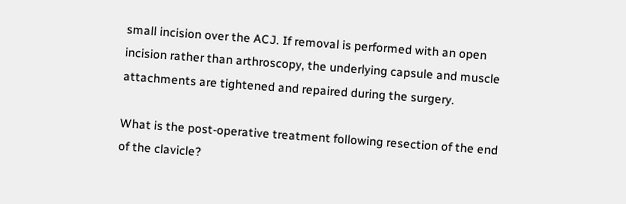small incision over the ACJ. If removal is performed with an open incision rather than arthroscopy, the underlying capsule and muscle attachments are tightened and repaired during the surgery.

What is the post-operative treatment following resection of the end of the clavicle?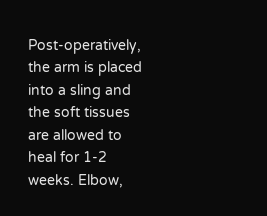Post-operatively, the arm is placed into a sling and the soft tissues are allowed to heal for 1-2 weeks. Elbow,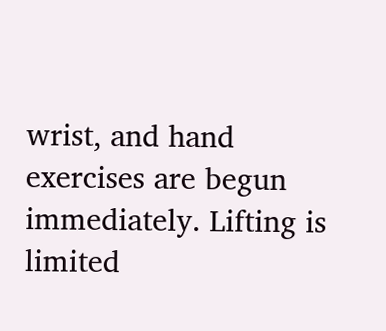wrist, and hand exercises are begun immediately. Lifting is limited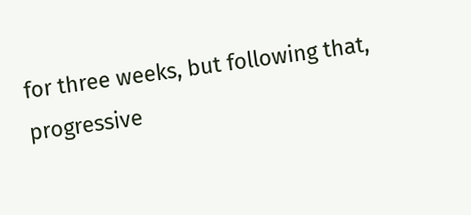for three weeks, but following that, progressive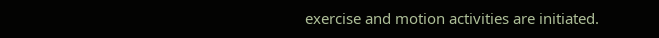exercise and motion activities are initiated.